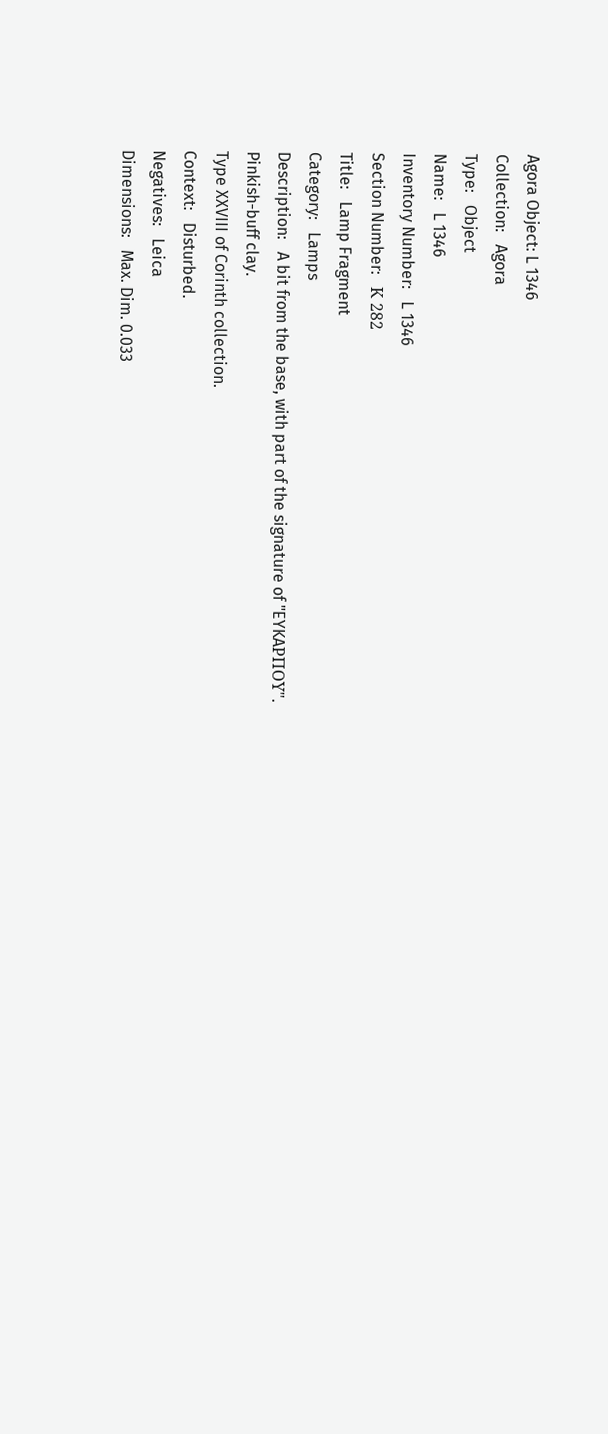Agora Object: L 1346
Collection:   Agora
Type:   Object
Name:   L 1346
Inventory Number:   L 1346
Section Number:   Κ 282
Title:   Lamp Fragment
Category:   Lamps
Description:   A bit from the base, with part of the signature of "EYKAΡΠΟΥ".
Pinkish-buff clay.
Type XXVIII of Corinth collection.
Context:   Disturbed.
Negatives:   Leica
Dimensions:   Max. Dim. 0.033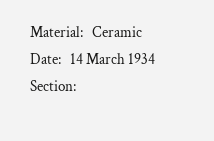Material:   Ceramic
Date:   14 March 1934
Section: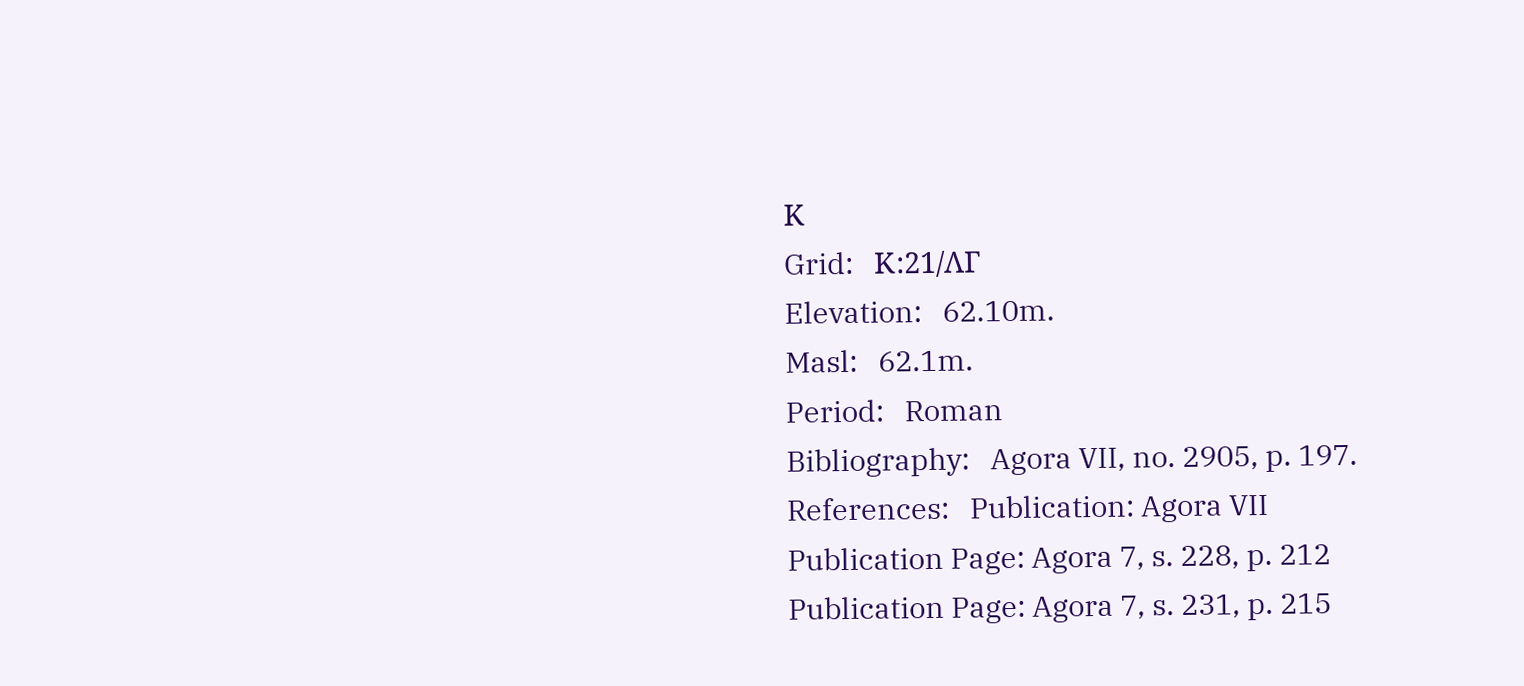Κ
Grid:   Κ:21/ΛΓ
Elevation:   62.10m.
Masl:   62.1m.
Period:   Roman
Bibliography:   Agora VII, no. 2905, p. 197.
References:   Publication: Agora VII
Publication Page: Agora 7, s. 228, p. 212
Publication Page: Agora 7, s. 231, p. 215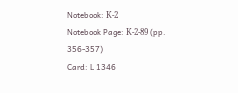Notebook: Κ-2
Notebook Page: Κ-2-89 (pp. 356-357)
Card: L 1346